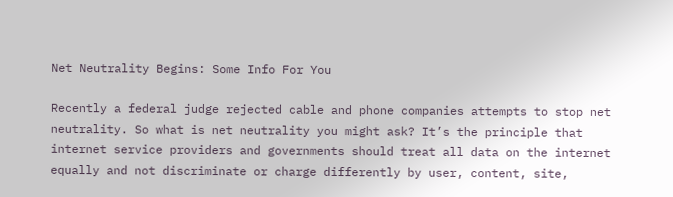Net Neutrality Begins: Some Info For You

Recently a federal judge rejected cable and phone companies attempts to stop net neutrality. So what is net neutrality you might ask? It’s the principle that internet service providers and governments should treat all data on the internet equally and not discriminate or charge differently by user, content, site,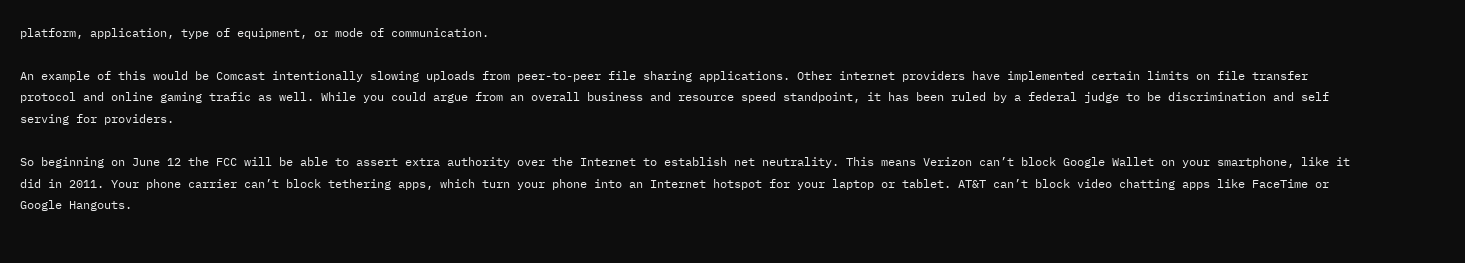platform, application, type of equipment, or mode of communication.

An example of this would be Comcast intentionally slowing uploads from peer-to-peer file sharing applications. Other internet providers have implemented certain limits on file transfer protocol and online gaming trafic as well. While you could argue from an overall business and resource speed standpoint, it has been ruled by a federal judge to be discrimination and self serving for providers.

So beginning on June 12 the FCC will be able to assert extra authority over the Internet to establish net neutrality. This means Verizon can’t block Google Wallet on your smartphone, like it did in 2011. Your phone carrier can’t block tethering apps, which turn your phone into an Internet hotspot for your laptop or tablet. AT&T can’t block video chatting apps like FaceTime or Google Hangouts.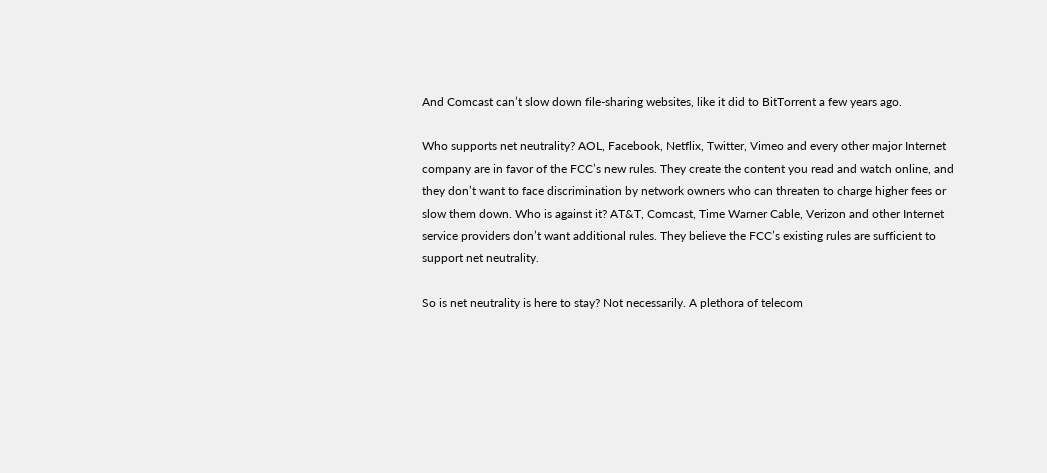And Comcast can’t slow down file-sharing websites, like it did to BitTorrent a few years ago.

Who supports net neutrality? AOL, Facebook, Netflix, Twitter, Vimeo and every other major Internet company are in favor of the FCC’s new rules. They create the content you read and watch online, and they don’t want to face discrimination by network owners who can threaten to charge higher fees or slow them down. Who is against it? AT&T, Comcast, Time Warner Cable, Verizon and other Internet service providers don’t want additional rules. They believe the FCC’s existing rules are sufficient to support net neutrality.

So is net neutrality is here to stay? Not necessarily. A plethora of telecom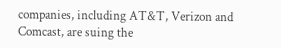companies, including AT&T, Verizon and Comcast, are suing the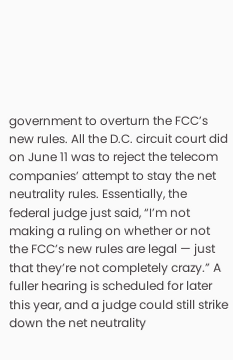government to overturn the FCC’s new rules. All the D.C. circuit court did on June 11 was to reject the telecom companies’ attempt to stay the net neutrality rules. Essentially, the federal judge just said, “I’m not making a ruling on whether or not the FCC’s new rules are legal — just that they’re not completely crazy.” A fuller hearing is scheduled for later this year, and a judge could still strike down the net neutrality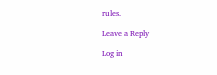rules.

Leave a Reply

Log in